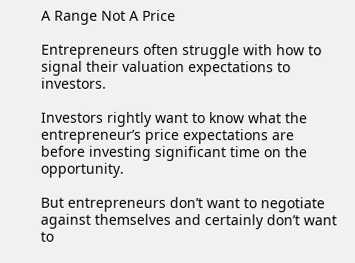A Range Not A Price

Entrepreneurs often struggle with how to signal their valuation expectations to investors.

Investors rightly want to know what the entrepreneur’s price expectations are before investing significant time on the opportunity.

But entrepreneurs don’t want to negotiate against themselves and certainly don’t want to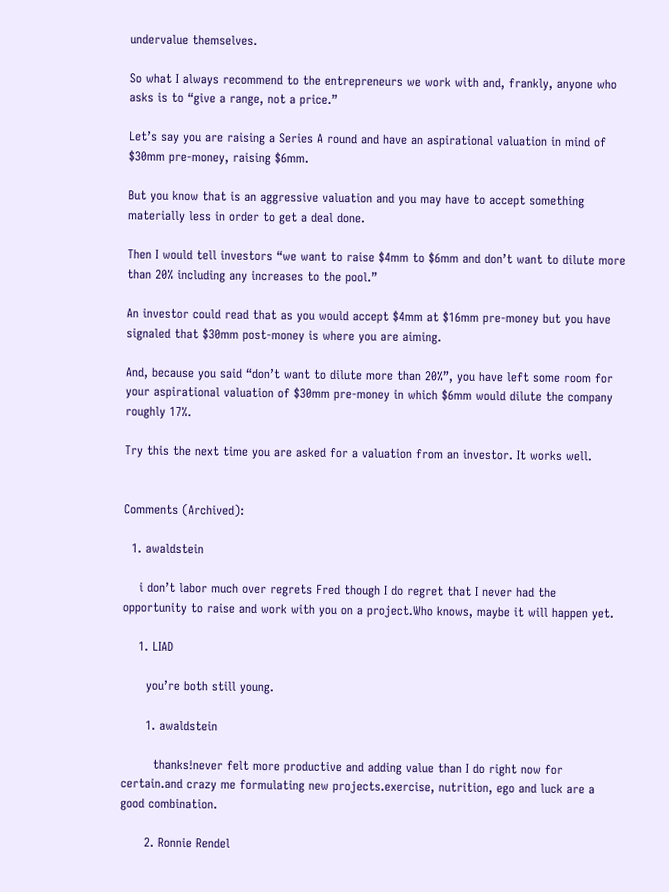undervalue themselves.

So what I always recommend to the entrepreneurs we work with and, frankly, anyone who asks is to “give a range, not a price.”

Let’s say you are raising a Series A round and have an aspirational valuation in mind of $30mm pre-money, raising $6mm.

But you know that is an aggressive valuation and you may have to accept something materially less in order to get a deal done.

Then I would tell investors “we want to raise $4mm to $6mm and don’t want to dilute more than 20% including any increases to the pool.”

An investor could read that as you would accept $4mm at $16mm pre-money but you have signaled that $30mm post-money is where you are aiming.

And, because you said “don’t want to dilute more than 20%”, you have left some room for your aspirational valuation of $30mm pre-money in which $6mm would dilute the company roughly 17%.

Try this the next time you are asked for a valuation from an investor. It works well.


Comments (Archived):

  1. awaldstein

    i don’t labor much over regrets Fred though I do regret that I never had the opportunity to raise and work with you on a project.Who knows, maybe it will happen yet.

    1. LIAD

      you’re both still young.

      1. awaldstein

        thanks!never felt more productive and adding value than I do right now for certain.and crazy me formulating new projects.exercise, nutrition, ego and luck are a good combination.

      2. Ronnie Rendel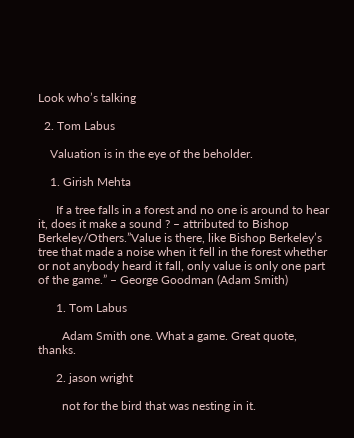Look who’s talking

  2. Tom Labus

    Valuation is in the eye of the beholder.

    1. Girish Mehta

      If a tree falls in a forest and no one is around to hear it, does it make a sound ? – attributed to Bishop Berkeley/Others.”Value is there, like Bishop Berkeley’s tree that made a noise when it fell in the forest whether or not anybody heard it fall, only value is only one part of the game.” – George Goodman (Adam Smith)

      1. Tom Labus

        Adam Smith one. What a game. Great quote, thanks.

      2. jason wright

        not for the bird that was nesting in it.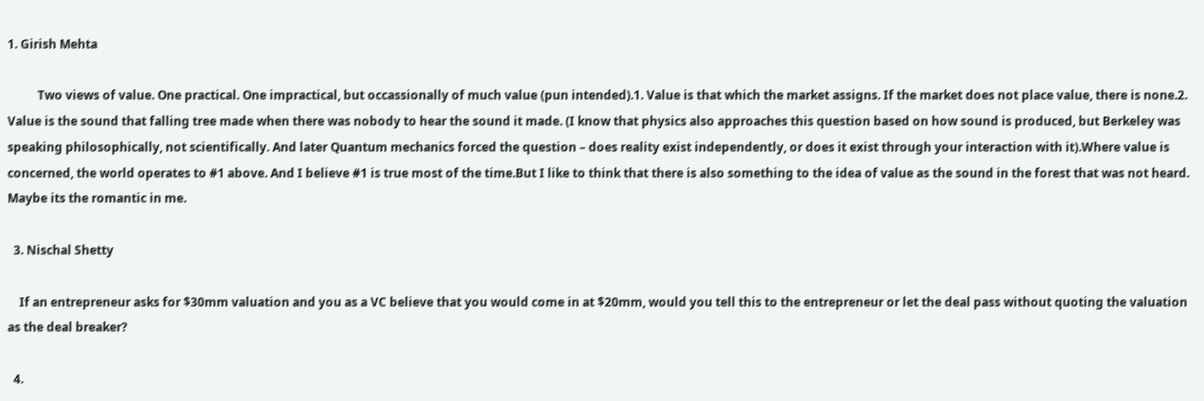1. Girish Mehta

          Two views of value. One practical. One impractical, but occassionally of much value (pun intended).1. Value is that which the market assigns. If the market does not place value, there is none.2. Value is the sound that falling tree made when there was nobody to hear the sound it made. (I know that physics also approaches this question based on how sound is produced, but Berkeley was speaking philosophically, not scientifically. And later Quantum mechanics forced the question – does reality exist independently, or does it exist through your interaction with it).Where value is concerned, the world operates to #1 above. And I believe #1 is true most of the time.But I like to think that there is also something to the idea of value as the sound in the forest that was not heard. Maybe its the romantic in me.

  3. Nischal Shetty

    If an entrepreneur asks for $30mm valuation and you as a VC believe that you would come in at $20mm, would you tell this to the entrepreneur or let the deal pass without quoting the valuation as the deal breaker?

  4.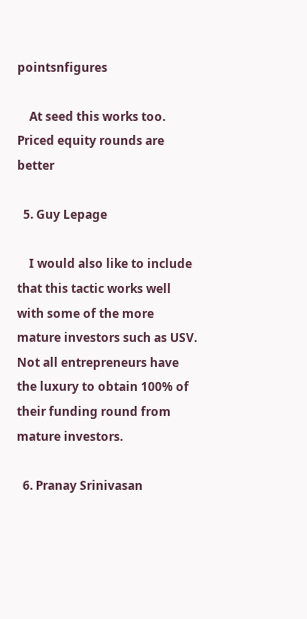pointsnfigures

    At seed this works too. Priced equity rounds are better

  5. Guy Lepage

    I would also like to include that this tactic works well with some of the more mature investors such as USV. Not all entrepreneurs have the luxury to obtain 100% of their funding round from mature investors.

  6. Pranay Srinivasan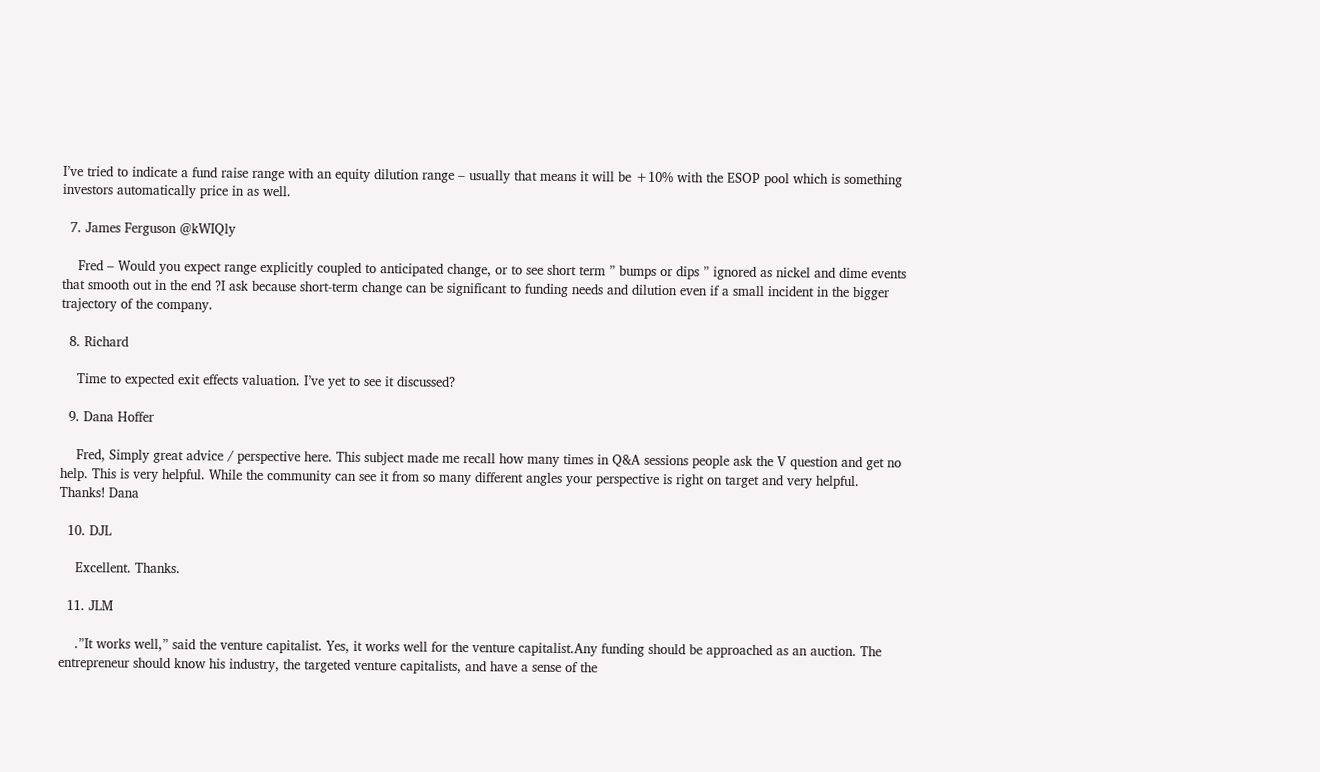I’ve tried to indicate a fund raise range with an equity dilution range – usually that means it will be +10% with the ESOP pool which is something investors automatically price in as well.

  7. James Ferguson @kWIQly

    Fred – Would you expect range explicitly coupled to anticipated change, or to see short term ” bumps or dips ” ignored as nickel and dime events that smooth out in the end ?I ask because short-term change can be significant to funding needs and dilution even if a small incident in the bigger trajectory of the company.

  8. Richard

    Time to expected exit effects valuation. I’ve yet to see it discussed?

  9. Dana Hoffer

    Fred, Simply great advice / perspective here. This subject made me recall how many times in Q&A sessions people ask the V question and get no help. This is very helpful. While the community can see it from so many different angles your perspective is right on target and very helpful. Thanks! Dana

  10. DJL

    Excellent. Thanks.

  11. JLM

    .”It works well,” said the venture capitalist. Yes, it works well for the venture capitalist.Any funding should be approached as an auction. The entrepreneur should know his industry, the targeted venture capitalists, and have a sense of the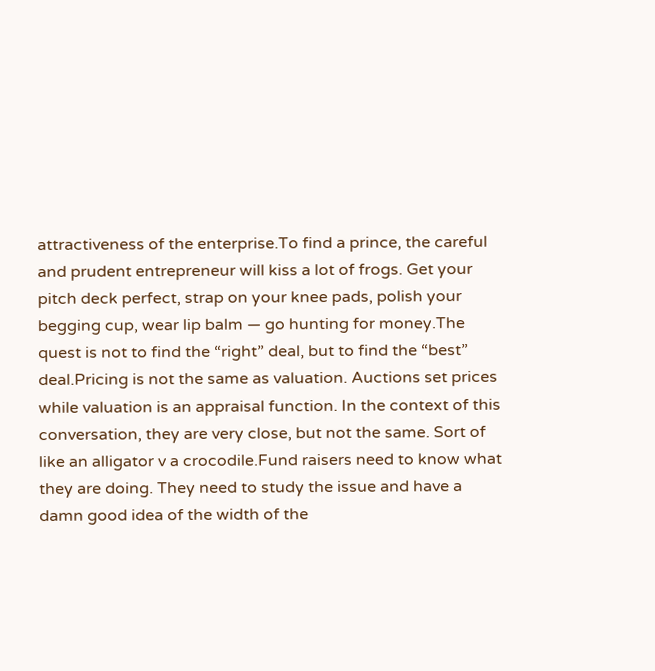attractiveness of the enterprise.To find a prince, the careful and prudent entrepreneur will kiss a lot of frogs. Get your pitch deck perfect, strap on your knee pads, polish your begging cup, wear lip balm — go hunting for money.The quest is not to find the “right” deal, but to find the “best” deal.Pricing is not the same as valuation. Auctions set prices while valuation is an appraisal function. In the context of this conversation, they are very close, but not the same. Sort of like an alligator v a crocodile.Fund raisers need to know what they are doing. They need to study the issue and have a damn good idea of the width of the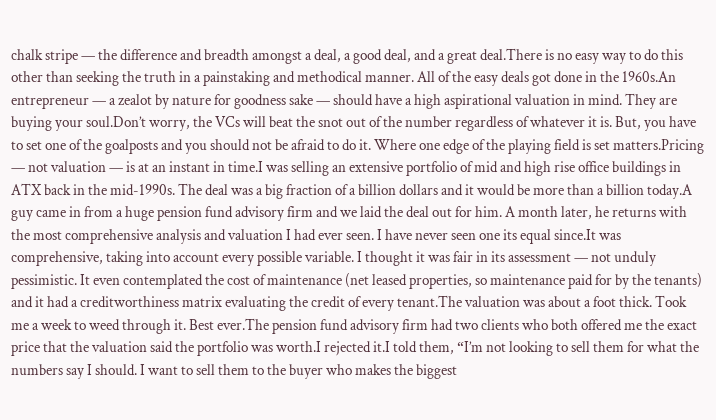chalk stripe — the difference and breadth amongst a deal, a good deal, and a great deal.There is no easy way to do this other than seeking the truth in a painstaking and methodical manner. All of the easy deals got done in the 1960s.An entrepreneur — a zealot by nature for goodness sake — should have a high aspirational valuation in mind. They are buying your soul.Don’t worry, the VCs will beat the snot out of the number regardless of whatever it is. But, you have to set one of the goalposts and you should not be afraid to do it. Where one edge of the playing field is set matters.Pricing — not valuation — is at an instant in time.I was selling an extensive portfolio of mid and high rise office buildings in ATX back in the mid-1990s. The deal was a big fraction of a billion dollars and it would be more than a billion today.A guy came in from a huge pension fund advisory firm and we laid the deal out for him. A month later, he returns with the most comprehensive analysis and valuation I had ever seen. I have never seen one its equal since.It was comprehensive, taking into account every possible variable. I thought it was fair in its assessment — not unduly pessimistic. It even contemplated the cost of maintenance (net leased properties, so maintenance paid for by the tenants) and it had a creditworthiness matrix evaluating the credit of every tenant.The valuation was about a foot thick. Took me a week to weed through it. Best ever.The pension fund advisory firm had two clients who both offered me the exact price that the valuation said the portfolio was worth.I rejected it.I told them, “I’m not looking to sell them for what the numbers say I should. I want to sell them to the buyer who makes the biggest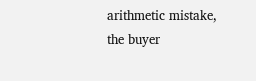arithmetic mistake, the buyer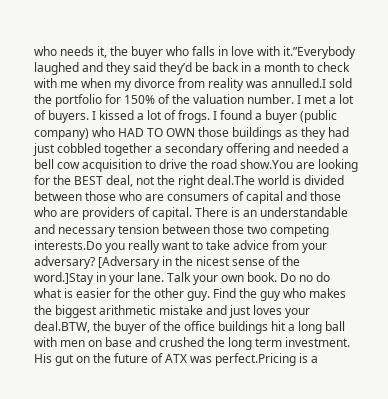who needs it, the buyer who falls in love with it.”Everybody laughed and they said they’d be back in a month to check with me when my divorce from reality was annulled.I sold the portfolio for 150% of the valuation number. I met a lot of buyers. I kissed a lot of frogs. I found a buyer (public company) who HAD TO OWN those buildings as they had just cobbled together a secondary offering and needed a bell cow acquisition to drive the road show.You are looking for the BEST deal, not the right deal.The world is divided between those who are consumers of capital and those who are providers of capital. There is an understandable and necessary tension between those two competing interests.Do you really want to take advice from your adversary? [Adversary in the nicest sense of the word.]Stay in your lane. Talk your own book. Do no do what is easier for the other guy. Find the guy who makes the biggest arithmetic mistake and just loves your deal.BTW, the buyer of the office buildings hit a long ball with men on base and crushed the long term investment. His gut on the future of ATX was perfect.Pricing is a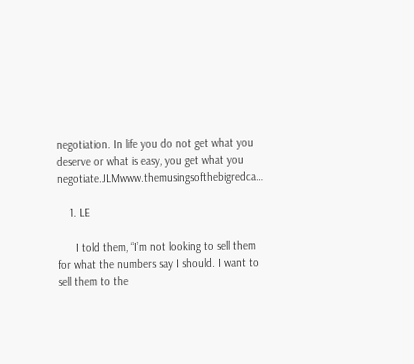negotiation. In life you do not get what you deserve or what is easy, you get what you negotiate.JLMwww.themusingsofthebigredca…

    1. LE

      I told them, “I’m not looking to sell them for what the numbers say I should. I want to sell them to the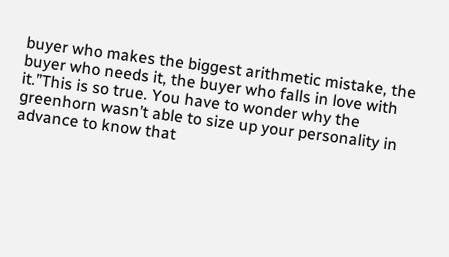buyer who makes the biggest arithmetic mistake, the buyer who needs it, the buyer who falls in love with it.”This is so true. You have to wonder why the greenhorn wasn’t able to size up your personality in advance to know that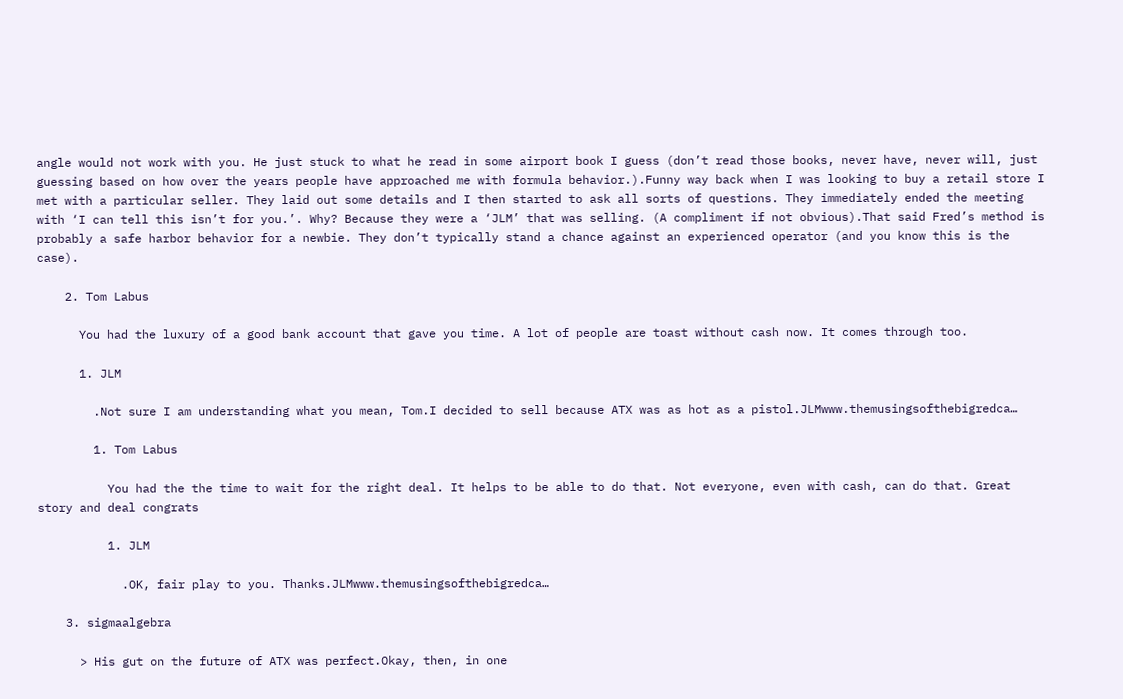angle would not work with you. He just stuck to what he read in some airport book I guess (don’t read those books, never have, never will, just guessing based on how over the years people have approached me with formula behavior.).Funny way back when I was looking to buy a retail store I met with a particular seller. They laid out some details and I then started to ask all sorts of questions. They immediately ended the meeting with ‘I can tell this isn’t for you.’. Why? Because they were a ‘JLM’ that was selling. (A compliment if not obvious).That said Fred’s method is probably a safe harbor behavior for a newbie. They don’t typically stand a chance against an experienced operator (and you know this is the case).

    2. Tom Labus

      You had the luxury of a good bank account that gave you time. A lot of people are toast without cash now. It comes through too.

      1. JLM

        .Not sure I am understanding what you mean, Tom.I decided to sell because ATX was as hot as a pistol.JLMwww.themusingsofthebigredca…

        1. Tom Labus

          You had the the time to wait for the right deal. It helps to be able to do that. Not everyone, even with cash, can do that. Great story and deal congrats

          1. JLM

            .OK, fair play to you. Thanks.JLMwww.themusingsofthebigredca…

    3. sigmaalgebra

      > His gut on the future of ATX was perfect.Okay, then, in one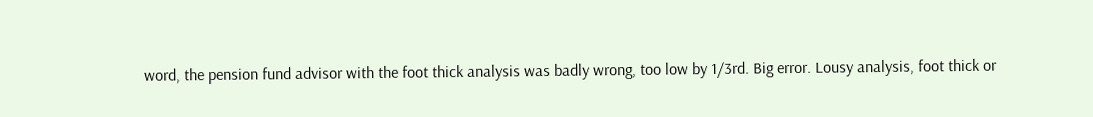word, the pension fund advisor with the foot thick analysis was badly wrong, too low by 1/3rd. Big error. Lousy analysis, foot thick or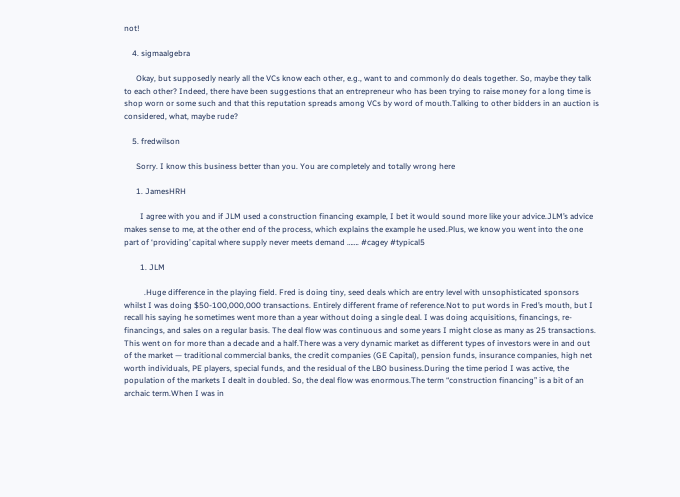not!

    4. sigmaalgebra

      Okay, but supposedly nearly all the VCs know each other, e.g., want to and commonly do deals together. So, maybe they talk to each other? Indeed, there have been suggestions that an entrepreneur who has been trying to raise money for a long time is shop worn or some such and that this reputation spreads among VCs by word of mouth.Talking to other bidders in an auction is considered, what, maybe rude?

    5. fredwilson

      Sorry. I know this business better than you. You are completely and totally wrong here

      1. JamesHRH

        I agree with you and if JLM used a construction financing example, I bet it would sound more like your advice.JLM’s advice makes sense to me, at the other end of the process, which explains the example he used.Plus, we know you went into the one part of ‘providing’ capital where supply never meets demand ……. #cagey #typical5

        1. JLM

          .Huge difference in the playing field. Fred is doing tiny, seed deals which are entry level with unsophisticated sponsors whilst I was doing $50-100,000,000 transactions. Entirely different frame of reference.Not to put words in Fred’s mouth, but I recall his saying he sometimes went more than a year without doing a single deal. I was doing acquisitions, financings, re-financings, and sales on a regular basis. The deal flow was continuous and some years I might close as many as 25 transactions. This went on for more than a decade and a half.There was a very dynamic market as different types of investors were in and out of the market — traditional commercial banks, the credit companies (GE Capital), pension funds, insurance companies, high net worth individuals, PE players, special funds, and the residual of the LBO business.During the time period I was active, the population of the markets I dealt in doubled. So, the deal flow was enormous.The term “construction financing” is a bit of an archaic term.When I was in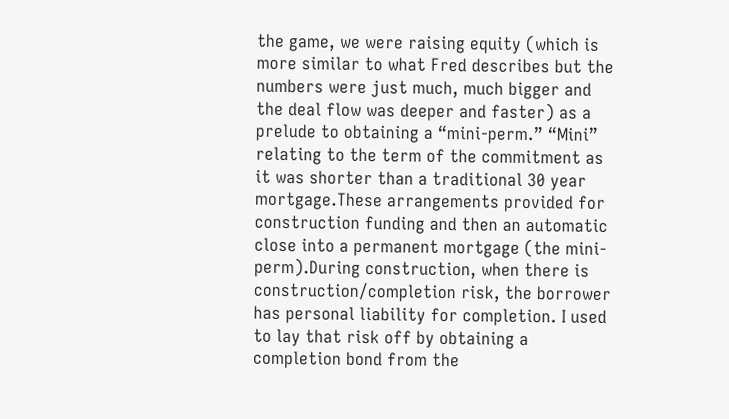the game, we were raising equity (which is more similar to what Fred describes but the numbers were just much, much bigger and the deal flow was deeper and faster) as a prelude to obtaining a “mini-perm.” “Mini” relating to the term of the commitment as it was shorter than a traditional 30 year mortgage.These arrangements provided for construction funding and then an automatic close into a permanent mortgage (the mini-perm).During construction, when there is construction/completion risk, the borrower has personal liability for completion. I used to lay that risk off by obtaining a completion bond from the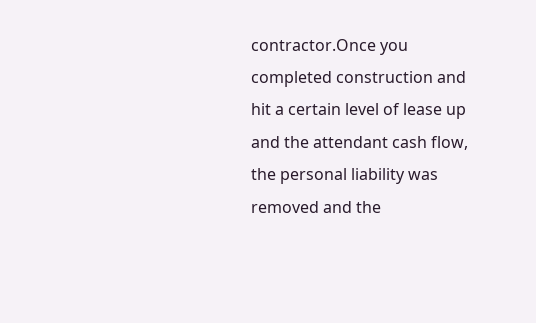contractor.Once you completed construction and hit a certain level of lease up and the attendant cash flow, the personal liability was removed and the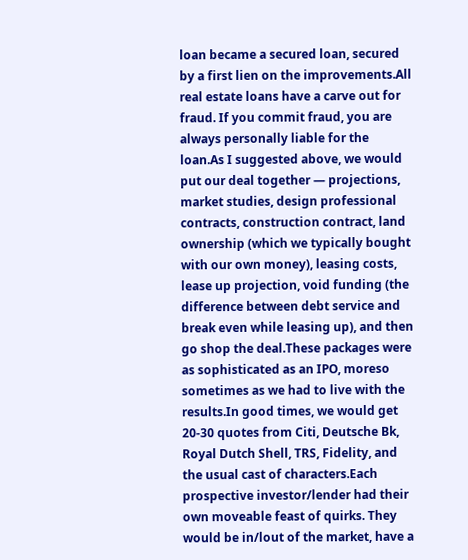loan became a secured loan, secured by a first lien on the improvements.All real estate loans have a carve out for fraud. If you commit fraud, you are always personally liable for the loan.As I suggested above, we would put our deal together — projections, market studies, design professional contracts, construction contract, land ownership (which we typically bought with our own money), leasing costs, lease up projection, void funding (the difference between debt service and break even while leasing up), and then go shop the deal.These packages were as sophisticated as an IPO, moreso sometimes as we had to live with the results.In good times, we would get 20-30 quotes from Citi, Deutsche Bk, Royal Dutch Shell, TRS, Fidelity, and the usual cast of characters.Each prospective investor/lender had their own moveable feast of quirks. They would be in/lout of the market, have a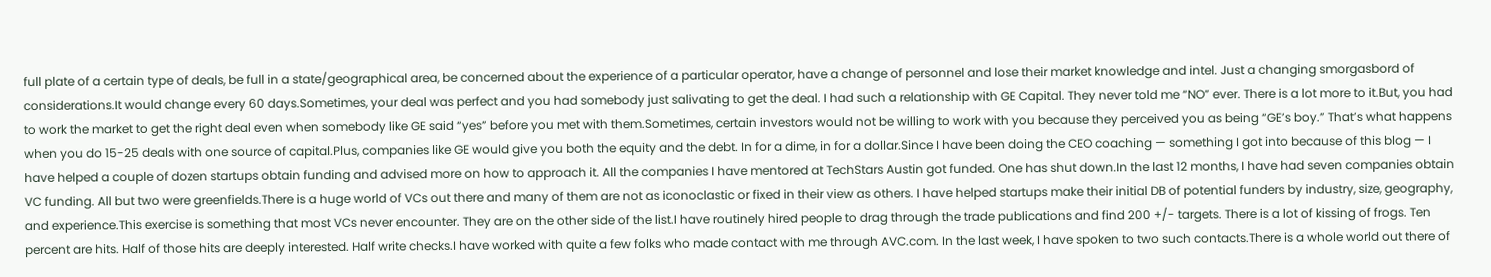full plate of a certain type of deals, be full in a state/geographical area, be concerned about the experience of a particular operator, have a change of personnel and lose their market knowledge and intel. Just a changing smorgasbord of considerations.It would change every 60 days.Sometimes, your deal was perfect and you had somebody just salivating to get the deal. I had such a relationship with GE Capital. They never told me “NO” ever. There is a lot more to it.But, you had to work the market to get the right deal even when somebody like GE said “yes” before you met with them.Sometimes, certain investors would not be willing to work with you because they perceived you as being “GE’s boy.” That’s what happens when you do 15-25 deals with one source of capital.Plus, companies like GE would give you both the equity and the debt. In for a dime, in for a dollar.Since I have been doing the CEO coaching — something I got into because of this blog — I have helped a couple of dozen startups obtain funding and advised more on how to approach it. All the companies I have mentored at TechStars Austin got funded. One has shut down.In the last 12 months, I have had seven companies obtain VC funding. All but two were greenfields.There is a huge world of VCs out there and many of them are not as iconoclastic or fixed in their view as others. I have helped startups make their initial DB of potential funders by industry, size, geography, and experience.This exercise is something that most VCs never encounter. They are on the other side of the list.I have routinely hired people to drag through the trade publications and find 200 +/- targets. There is a lot of kissing of frogs. Ten percent are hits. Half of those hits are deeply interested. Half write checks.I have worked with quite a few folks who made contact with me through AVC.com. In the last week, I have spoken to two such contacts.There is a whole world out there of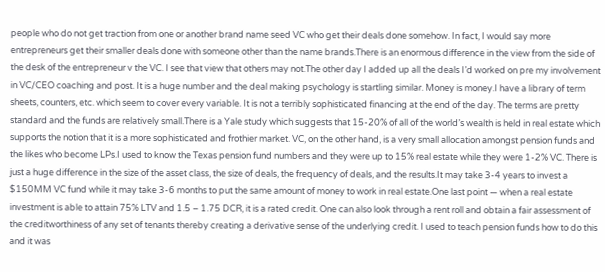people who do not get traction from one or another brand name seed VC who get their deals done somehow. In fact, I would say more entrepreneurs get their smaller deals done with someone other than the name brands.There is an enormous difference in the view from the side of the desk of the entrepreneur v the VC. I see that view that others may not.The other day I added up all the deals I’d worked on pre my involvement in VC/CEO coaching and post. It is a huge number and the deal making psychology is startling similar. Money is money.I have a library of term sheets, counters, etc. which seem to cover every variable. It is not a terribly sophisticated financing at the end of the day. The terms are pretty standard and the funds are relatively small.There is a Yale study which suggests that 15-20% of all of the world’s wealth is held in real estate which supports the notion that it is a more sophisticated and frothier market. VC, on the other hand, is a very small allocation amongst pension funds and the likes who become LPs.I used to know the Texas pension fund numbers and they were up to 15% real estate while they were 1-2% VC. There is just a huge difference in the size of the asset class, the size of deals, the frequency of deals, and the results.It may take 3-4 years to invest a $150MM VC fund while it may take 3-6 months to put the same amount of money to work in real estate.One last point — when a real estate investment is able to attain 75% LTV and 1.5 – 1.75 DCR, it is a rated credit. One can also look through a rent roll and obtain a fair assessment of the creditworthiness of any set of tenants thereby creating a derivative sense of the underlying credit. I used to teach pension funds how to do this and it was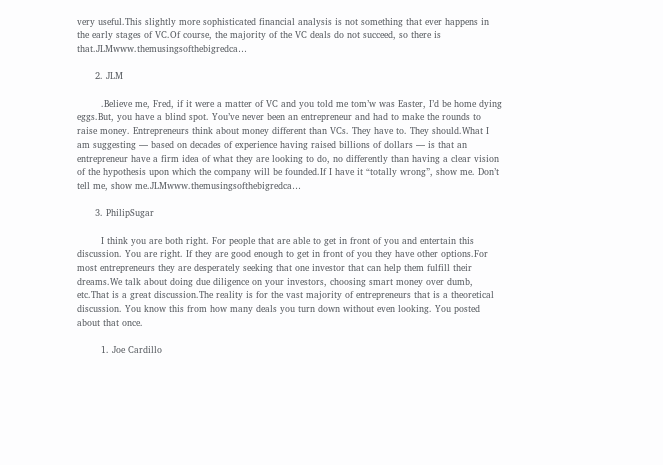very useful.This slightly more sophisticated financial analysis is not something that ever happens in the early stages of VC.Of course, the majority of the VC deals do not succeed, so there is that.JLMwww.themusingsofthebigredca…

      2. JLM

        .Believe me, Fred, if it were a matter of VC and you told me tom’w was Easter, I’d be home dying eggs.But, you have a blind spot. You’ve never been an entrepreneur and had to make the rounds to raise money. Entrepreneurs think about money different than VCs. They have to. They should.What I am suggesting — based on decades of experience having raised billions of dollars — is that an entrepreneur have a firm idea of what they are looking to do, no differently than having a clear vision of the hypothesis upon which the company will be founded.If I have it “totally wrong”, show me. Don’t tell me, show me.JLMwww.themusingsofthebigredca…

      3. PhilipSugar

        I think you are both right. For people that are able to get in front of you and entertain this discussion. You are right. If they are good enough to get in front of you they have other options.For most entrepreneurs they are desperately seeking that one investor that can help them fulfill their dreams.We talk about doing due diligence on your investors, choosing smart money over dumb, etc.That is a great discussion.The reality is for the vast majority of entrepreneurs that is a theoretical discussion. You know this from how many deals you turn down without even looking. You posted about that once.

        1. Joe Cardillo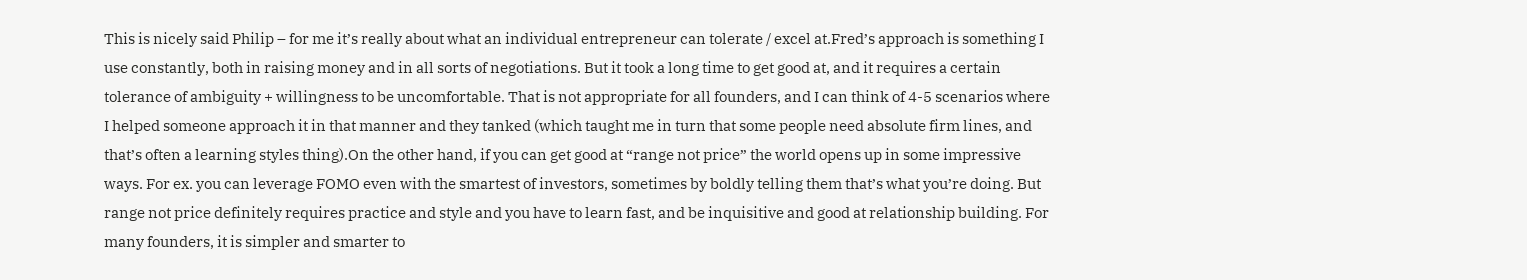This is nicely said Philip – for me it’s really about what an individual entrepreneur can tolerate / excel at.Fred’s approach is something I use constantly, both in raising money and in all sorts of negotiations. But it took a long time to get good at, and it requires a certain tolerance of ambiguity + willingness to be uncomfortable. That is not appropriate for all founders, and I can think of 4-5 scenarios where I helped someone approach it in that manner and they tanked (which taught me in turn that some people need absolute firm lines, and that’s often a learning styles thing).On the other hand, if you can get good at “range not price” the world opens up in some impressive ways. For ex. you can leverage FOMO even with the smartest of investors, sometimes by boldly telling them that’s what you’re doing. But range not price definitely requires practice and style and you have to learn fast, and be inquisitive and good at relationship building. For many founders, it is simpler and smarter to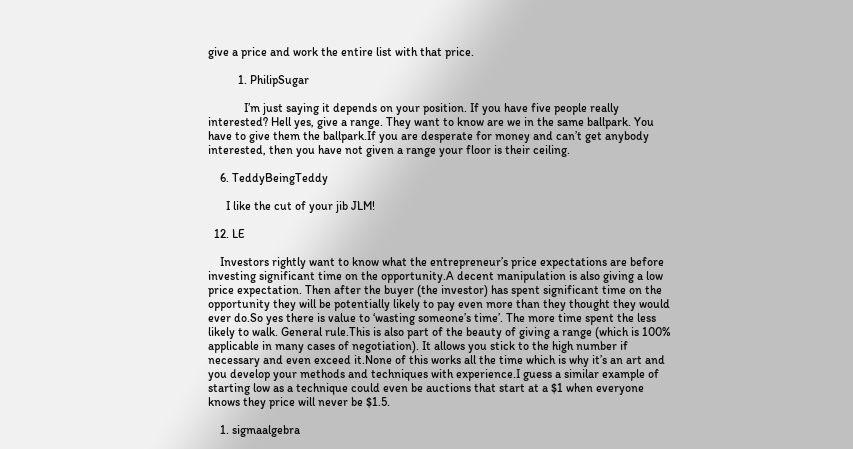give a price and work the entire list with that price.

          1. PhilipSugar

            I’m just saying it depends on your position. If you have five people really interested? Hell yes, give a range. They want to know are we in the same ballpark. You have to give them the ballpark.If you are desperate for money and can’t get anybody interested, then you have not given a range your floor is their ceiling.

    6. TeddyBeingTeddy

      I like the cut of your jib JLM!

  12. LE

    Investors rightly want to know what the entrepreneur’s price expectations are before investing significant time on the opportunity.A decent manipulation is also giving a low price expectation. Then after the buyer (the investor) has spent significant time on the opportunity they will be potentially likely to pay even more than they thought they would ever do.So yes there is value to ‘wasting someone’s time’. The more time spent the less likely to walk. General rule.This is also part of the beauty of giving a range (which is 100% applicable in many cases of negotiation). It allows you stick to the high number if necessary and even exceed it.None of this works all the time which is why it’s an art and you develop your methods and techniques with experience.I guess a similar example of starting low as a technique could even be auctions that start at a $1 when everyone knows they price will never be $1.5.

    1. sigmaalgebra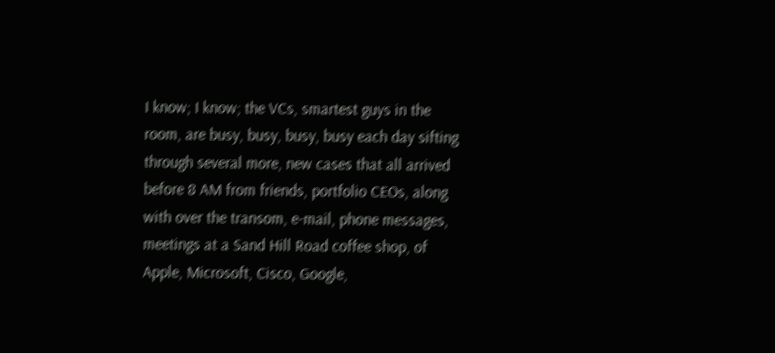I know; I know; the VCs, smartest guys in the room, are busy, busy, busy, busy each day sifting through several more, new cases that all arrived before 8 AM from friends, portfolio CEOs, along with over the transom, e-mail, phone messages, meetings at a Sand Hill Road coffee shop, of Apple, Microsoft, Cisco, Google,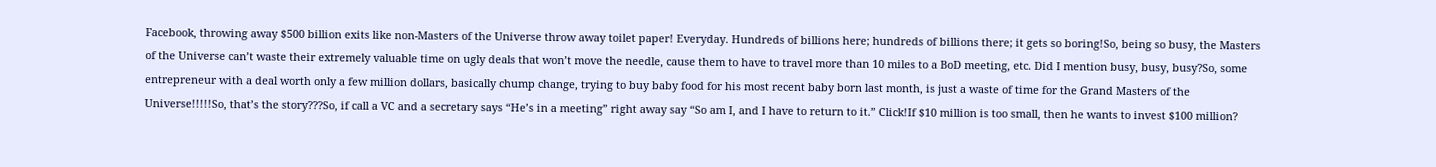Facebook, throwing away $500 billion exits like non-Masters of the Universe throw away toilet paper! Everyday. Hundreds of billions here; hundreds of billions there; it gets so boring!So, being so busy, the Masters of the Universe can’t waste their extremely valuable time on ugly deals that won’t move the needle, cause them to have to travel more than 10 miles to a BoD meeting, etc. Did I mention busy, busy, busy?So, some entrepreneur with a deal worth only a few million dollars, basically chump change, trying to buy baby food for his most recent baby born last month, is just a waste of time for the Grand Masters of the Universe!!!!!So, that’s the story???So, if call a VC and a secretary says “He’s in a meeting” right away say “So am I, and I have to return to it.” Click!If $10 million is too small, then he wants to invest $100 million?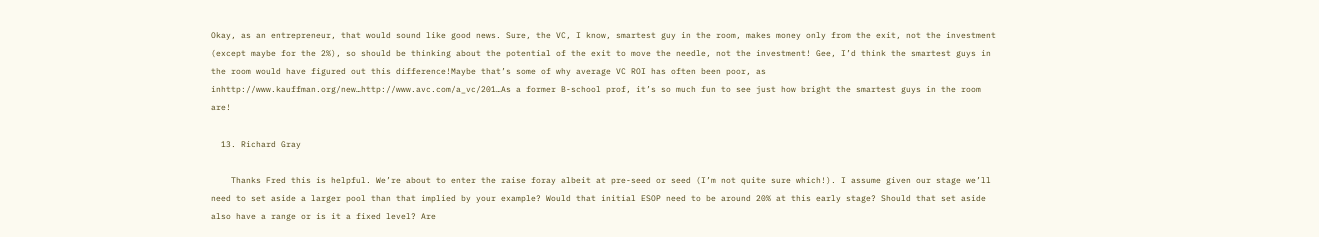Okay, as an entrepreneur, that would sound like good news. Sure, the VC, I know, smartest guy in the room, makes money only from the exit, not the investment (except maybe for the 2%), so should be thinking about the potential of the exit to move the needle, not the investment! Gee, I’d think the smartest guys in the room would have figured out this difference!Maybe that’s some of why average VC ROI has often been poor, as inhttp://www.kauffman.org/new…http://www.avc.com/a_vc/201…As a former B-school prof, it’s so much fun to see just how bright the smartest guys in the room are!

  13. Richard Gray

    Thanks Fred this is helpful. We’re about to enter the raise foray albeit at pre-seed or seed (I’m not quite sure which!). I assume given our stage we’ll need to set aside a larger pool than that implied by your example? Would that initial ESOP need to be around 20% at this early stage? Should that set aside also have a range or is it a fixed level? Are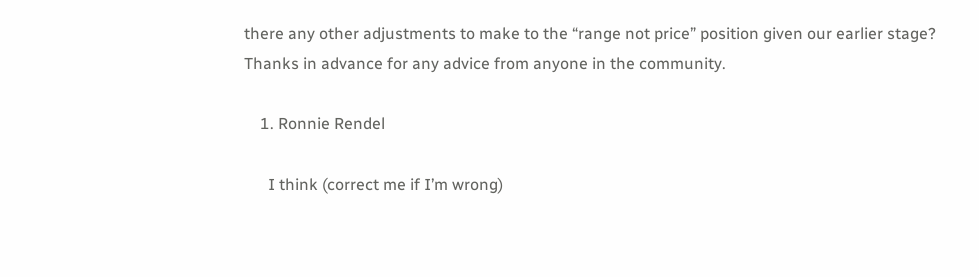there any other adjustments to make to the “range not price” position given our earlier stage? Thanks in advance for any advice from anyone in the community.

    1. Ronnie Rendel

      I think (correct me if I’m wrong)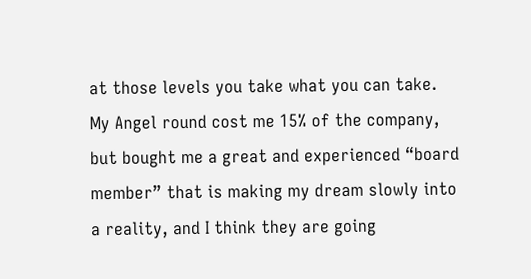at those levels you take what you can take. My Angel round cost me 15% of the company, but bought me a great and experienced “board member” that is making my dream slowly into a reality, and I think they are going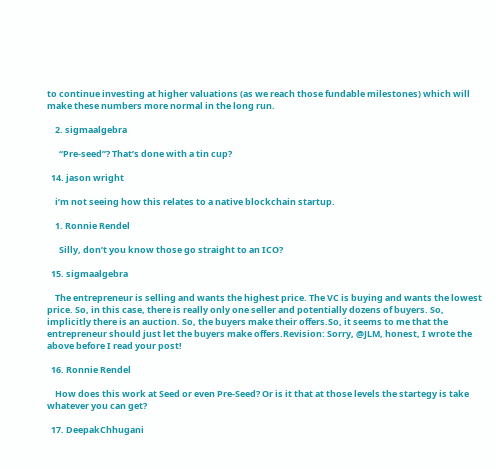to continue investing at higher valuations (as we reach those fundable milestones) which will make these numbers more normal in the long run.

    2. sigmaalgebra

      “Pre-seed”? That’s done with a tin cup?

  14. jason wright

    i’m not seeing how this relates to a native blockchain startup.

    1. Ronnie Rendel

      Silly, don’t you know those go straight to an ICO?

  15. sigmaalgebra

    The entrepreneur is selling and wants the highest price. The VC is buying and wants the lowest price. So, in this case, there is really only one seller and potentially dozens of buyers. So, implicitly there is an auction. So, the buyers make their offers.So, it seems to me that the entrepreneur should just let the buyers make offers.Revision: Sorry, @JLM, honest, I wrote the above before I read your post!

  16. Ronnie Rendel

    How does this work at Seed or even Pre-Seed? Or is it that at those levels the startegy is take whatever you can get?

  17. DeepakChhugani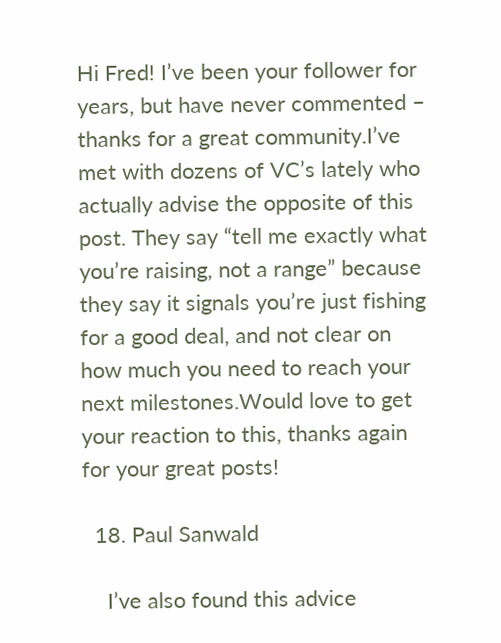Hi Fred! I’ve been your follower for years, but have never commented – thanks for a great community.I’ve met with dozens of VC’s lately who actually advise the opposite of this post. They say “tell me exactly what you’re raising, not a range” because they say it signals you’re just fishing for a good deal, and not clear on how much you need to reach your next milestones.Would love to get your reaction to this, thanks again for your great posts!

  18. Paul Sanwald

    I’ve also found this advice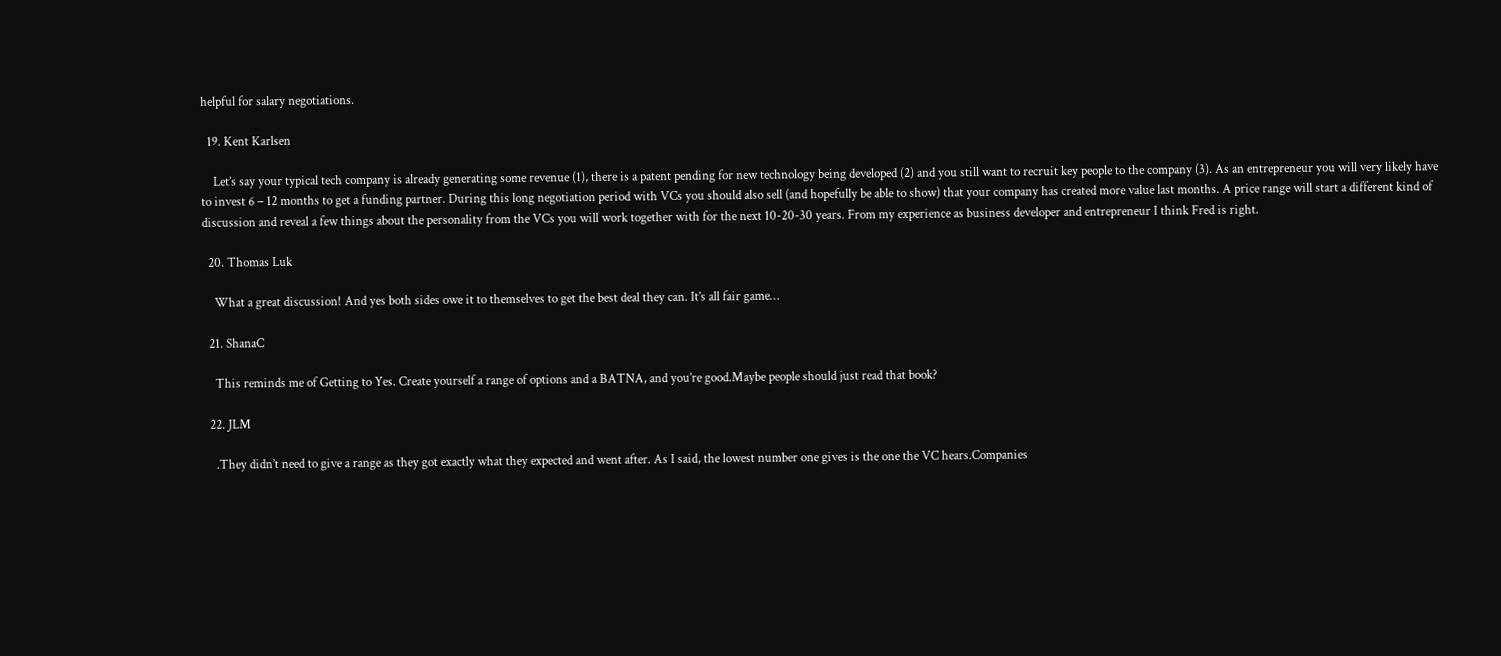helpful for salary negotiations.

  19. Kent Karlsen

    Let’s say your typical tech company is already generating some revenue (1), there is a patent pending for new technology being developed (2) and you still want to recruit key people to the company (3). As an entrepreneur you will very likely have to invest 6 – 12 months to get a funding partner. During this long negotiation period with VCs you should also sell (and hopefully be able to show) that your company has created more value last months. A price range will start a different kind of discussion and reveal a few things about the personality from the VCs you will work together with for the next 10-20-30 years. From my experience as business developer and entrepreneur I think Fred is right.

  20. Thomas Luk

    What a great discussion! And yes both sides owe it to themselves to get the best deal they can. It’s all fair game…

  21. ShanaC

    This reminds me of Getting to Yes. Create yourself a range of options and a BATNA, and you’re good.Maybe people should just read that book?

  22. JLM

    .They didn’t need to give a range as they got exactly what they expected and went after. As I said, the lowest number one gives is the one the VC hears.Companies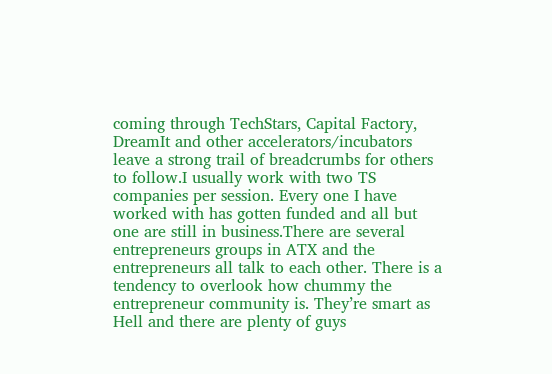coming through TechStars, Capital Factory, DreamIt and other accelerators/incubators leave a strong trail of breadcrumbs for others to follow.I usually work with two TS companies per session. Every one I have worked with has gotten funded and all but one are still in business.There are several entrepreneurs groups in ATX and the entrepreneurs all talk to each other. There is a tendency to overlook how chummy the entrepreneur community is. They’re smart as Hell and there are plenty of guys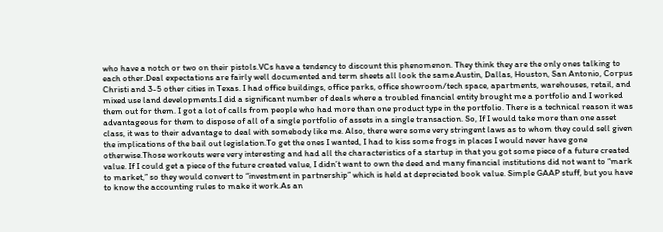who have a notch or two on their pistols.VCs have a tendency to discount this phenomenon. They think they are the only ones talking to each other.Deal expectations are fairly well documented and term sheets all look the same.Austin, Dallas, Houston, San Antonio, Corpus Christi and 3-5 other cities in Texas. I had office buildings, office parks, office showroom/tech space, apartments, warehouses, retail, and mixed use land developments.I did a significant number of deals where a troubled financial entity brought me a portfolio and I worked them out for them. I got a lot of calls from people who had more than one product type in the portfolio. There is a technical reason it was advantageous for them to dispose of all of a single portfolio of assets in a single transaction. So, If I would take more than one asset class, it was to their advantage to deal with somebody like me. Also, there were some very stringent laws as to whom they could sell given the implications of the bail out legislation.To get the ones I wanted, I had to kiss some frogs in places I would never have gone otherwise.Those workouts were very interesting and had all the characteristics of a startup in that you got some piece of a future created value. If I could get a piece of the future created value, I didn’t want to own the deed and many financial institutions did not want to “mark to market,” so they would convert to “investment in partnership” which is held at depreciated book value. Simple GAAP stuff, but you have to know the accounting rules to make it work.As an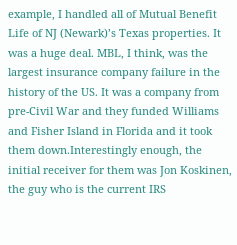example, I handled all of Mutual Benefit Life of NJ (Newark)’s Texas properties. It was a huge deal. MBL, I think, was the largest insurance company failure in the history of the US. It was a company from pre-Civil War and they funded Williams and Fisher Island in Florida and it took them down.Interestingly enough, the initial receiver for them was Jon Koskinen, the guy who is the current IRS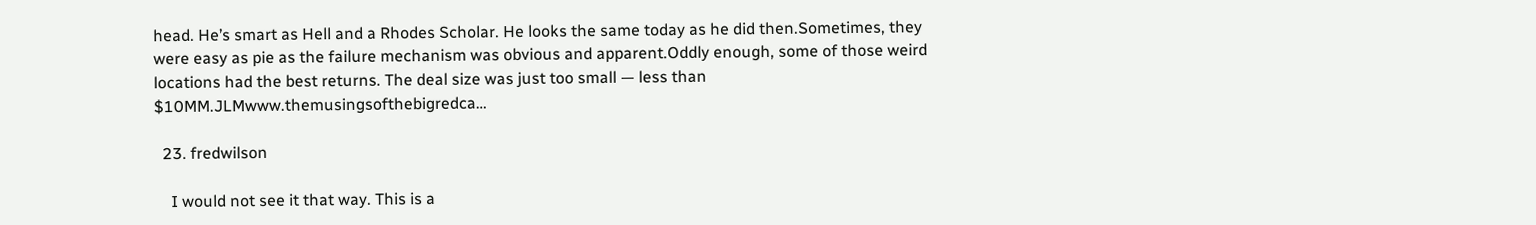head. He’s smart as Hell and a Rhodes Scholar. He looks the same today as he did then.Sometimes, they were easy as pie as the failure mechanism was obvious and apparent.Oddly enough, some of those weird locations had the best returns. The deal size was just too small — less than $10MM.JLMwww.themusingsofthebigredca…

  23. fredwilson

    I would not see it that way. This is a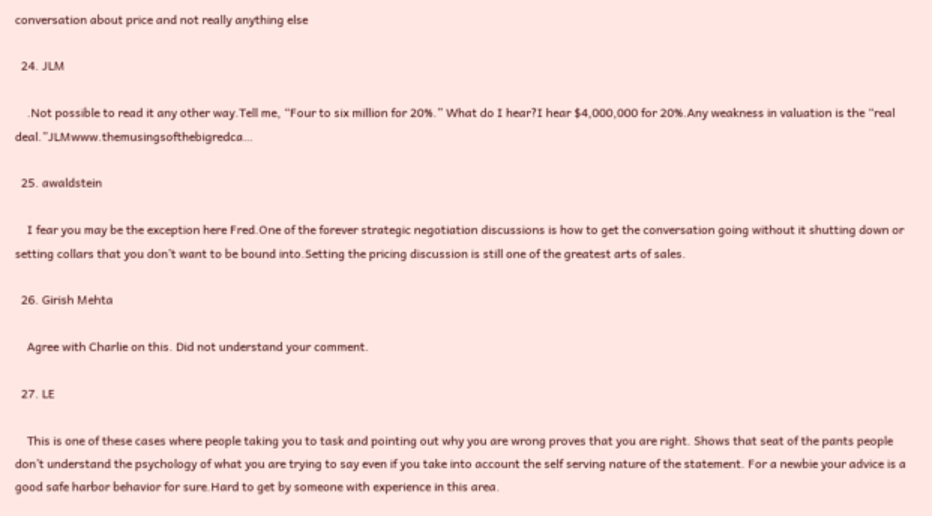conversation about price and not really anything else

  24. JLM

    .Not possible to read it any other way.Tell me, “Four to six million for 20%.” What do I hear?I hear $4,000,000 for 20%.Any weakness in valuation is the “real deal.”JLMwww.themusingsofthebigredca…

  25. awaldstein

    I fear you may be the exception here Fred.One of the forever strategic negotiation discussions is how to get the conversation going without it shutting down or setting collars that you don’t want to be bound into.Setting the pricing discussion is still one of the greatest arts of sales.

  26. Girish Mehta

    Agree with Charlie on this. Did not understand your comment.

  27. LE

    This is one of these cases where people taking you to task and pointing out why you are wrong proves that you are right. Shows that seat of the pants people don’t understand the psychology of what you are trying to say even if you take into account the self serving nature of the statement. For a newbie your advice is a good safe harbor behavior for sure.Hard to get by someone with experience in this area.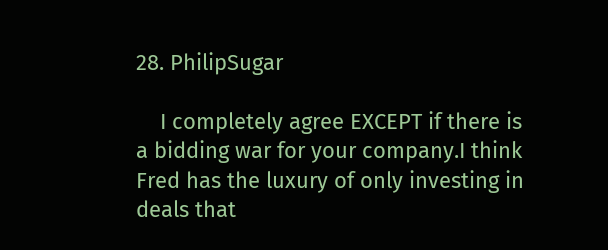28. PhilipSugar

    I completely agree EXCEPT if there is a bidding war for your company.I think Fred has the luxury of only investing in deals that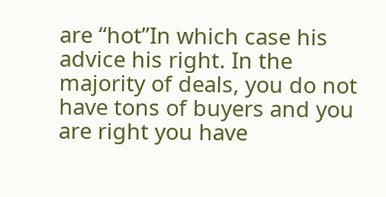are “hot”In which case his advice his right. In the majority of deals, you do not have tons of buyers and you are right you have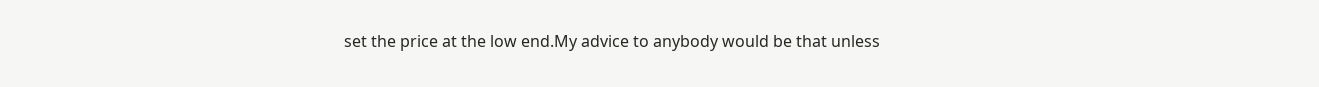set the price at the low end.My advice to anybody would be that unless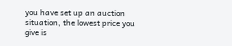you have set up an auction situation, the lowest price you give is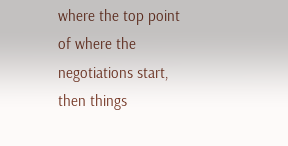where the top point of where the negotiations start, then things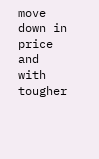move down in price and with tougher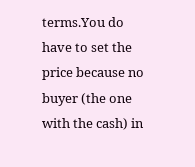terms.You do have to set the price because no buyer (the one with the cash) in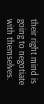their right mind is going to negotiate with themselves.